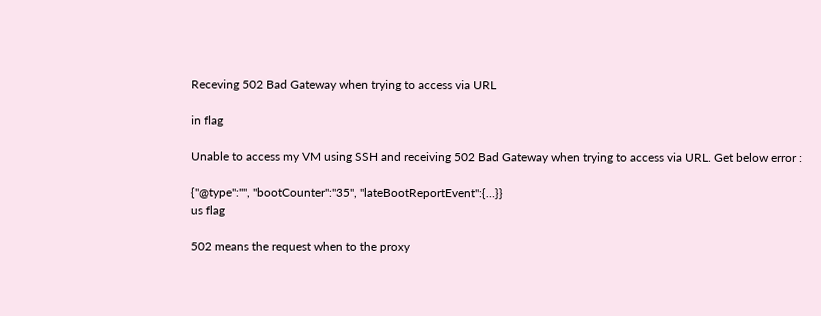Receving 502 Bad Gateway when trying to access via URL

in flag

Unable to access my VM using SSH and receiving 502 Bad Gateway when trying to access via URL. Get below error :

{"@type":"", "bootCounter":"35", "lateBootReportEvent":{…}}
us flag

502 means the request when to the proxy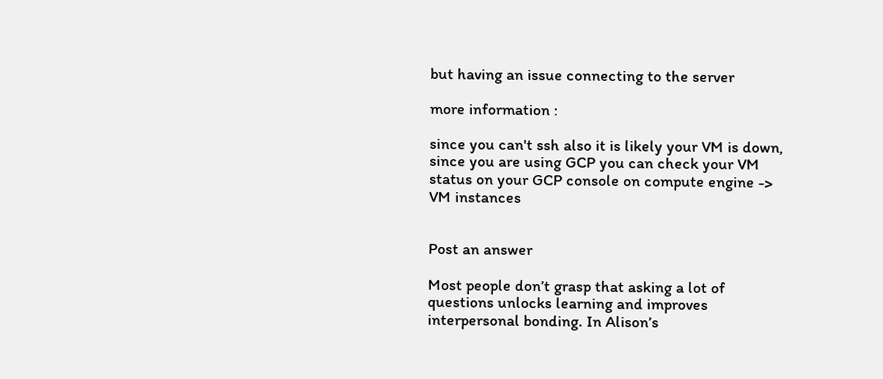but having an issue connecting to the server

more information :

since you can't ssh also it is likely your VM is down, since you are using GCP you can check your VM status on your GCP console on compute engine -> VM instances


Post an answer

Most people don’t grasp that asking a lot of questions unlocks learning and improves interpersonal bonding. In Alison’s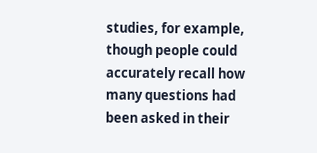studies, for example, though people could accurately recall how many questions had been asked in their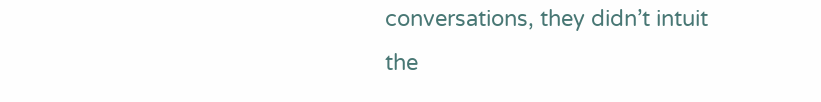conversations, they didn’t intuit the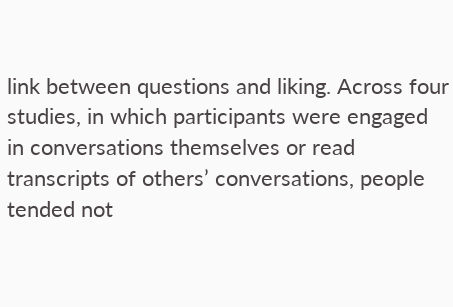link between questions and liking. Across four studies, in which participants were engaged in conversations themselves or read transcripts of others’ conversations, people tended not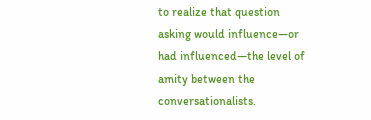to realize that question asking would influence—or had influenced—the level of amity between the conversationalists.